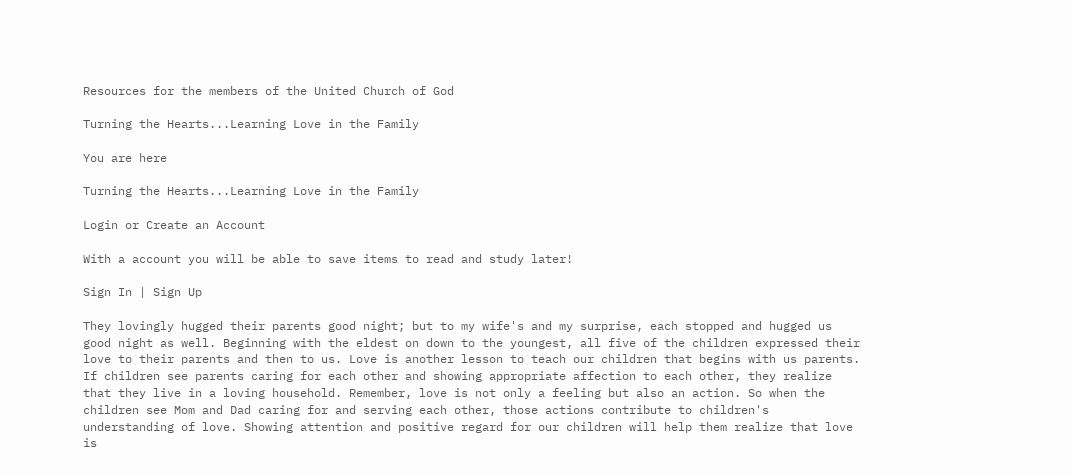Resources for the members of the United Church of God

Turning the Hearts...Learning Love in the Family

You are here

Turning the Hearts...Learning Love in the Family

Login or Create an Account

With a account you will be able to save items to read and study later!

Sign In | Sign Up

They lovingly hugged their parents good night; but to my wife's and my surprise, each stopped and hugged us good night as well. Beginning with the eldest on down to the youngest, all five of the children expressed their love to their parents and then to us. Love is another lesson to teach our children that begins with us parents. If children see parents caring for each other and showing appropriate affection to each other, they realize that they live in a loving household. Remember, love is not only a feeling but also an action. So when the children see Mom and Dad caring for and serving each other, those actions contribute to children's understanding of love. Showing attention and positive regard for our children will help them realize that love is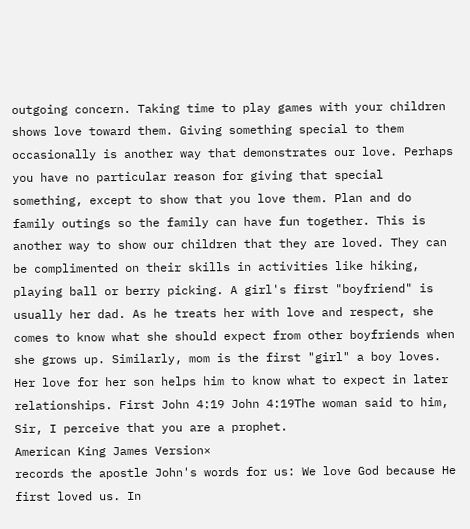outgoing concern. Taking time to play games with your children shows love toward them. Giving something special to them occasionally is another way that demonstrates our love. Perhaps you have no particular reason for giving that special something, except to show that you love them. Plan and do family outings so the family can have fun together. This is another way to show our children that they are loved. They can be complimented on their skills in activities like hiking, playing ball or berry picking. A girl's first "boyfriend" is usually her dad. As he treats her with love and respect, she comes to know what she should expect from other boyfriends when she grows up. Similarly, mom is the first "girl" a boy loves. Her love for her son helps him to know what to expect in later relationships. First John 4:19 John 4:19The woman said to him, Sir, I perceive that you are a prophet.
American King James Version×
records the apostle John's words for us: We love God because He first loved us. In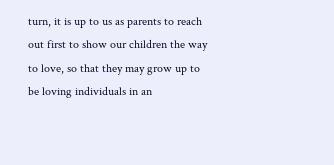turn, it is up to us as parents to reach out first to show our children the way to love, so that they may grow up to be loving individuals in an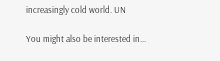increasingly cold world. UN

You might also be interested in...